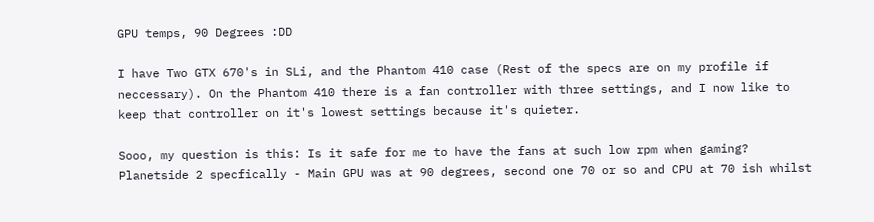GPU temps, 90 Degrees :DD

I have Two GTX 670's in SLi, and the Phantom 410 case (Rest of the specs are on my profile if neccessary). On the Phantom 410 there is a fan controller with three settings, and I now like to keep that controller on it's lowest settings because it's quieter.

Sooo, my question is this: Is it safe for me to have the fans at such low rpm when gaming? Planetside 2 specfically - Main GPU was at 90 degrees, second one 70 or so and CPU at 70 ish whilst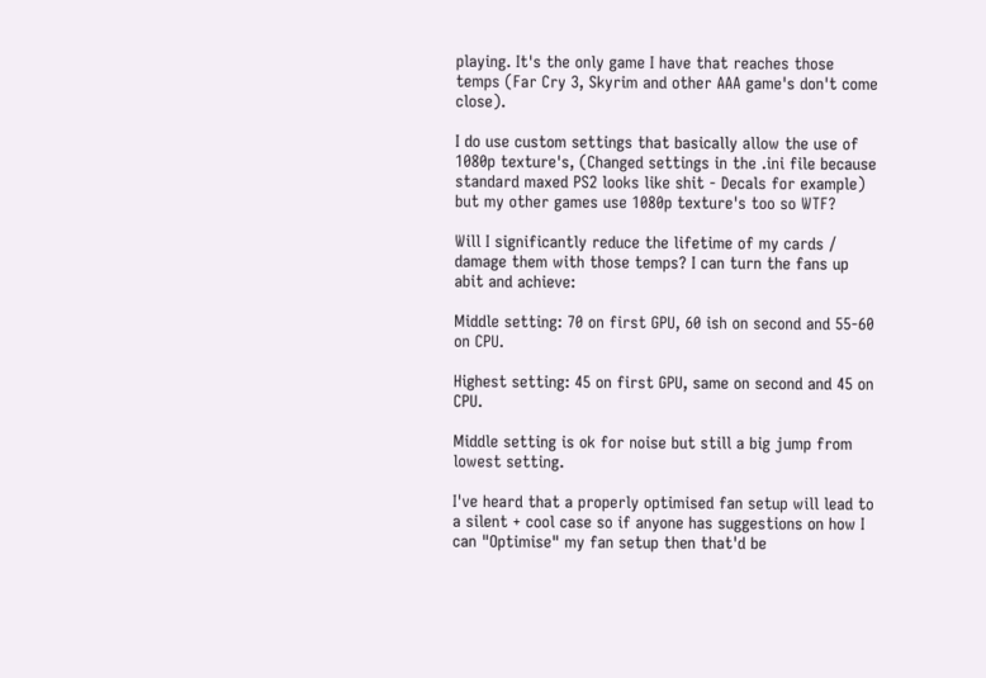playing. It's the only game I have that reaches those temps (Far Cry 3, Skyrim and other AAA game's don't come close).

I do use custom settings that basically allow the use of 1080p texture's, (Changed settings in the .ini file because standard maxed PS2 looks like shit - Decals for example) but my other games use 1080p texture's too so WTF?

Will I significantly reduce the lifetime of my cards / damage them with those temps? I can turn the fans up abit and achieve:

Middle setting: 70 on first GPU, 60 ish on second and 55-60 on CPU.

Highest setting: 45 on first GPU, same on second and 45 on CPU.

Middle setting is ok for noise but still a big jump from lowest setting.

I've heard that a properly optimised fan setup will lead to a silent + cool case so if anyone has suggestions on how I can "Optimise" my fan setup then that'd be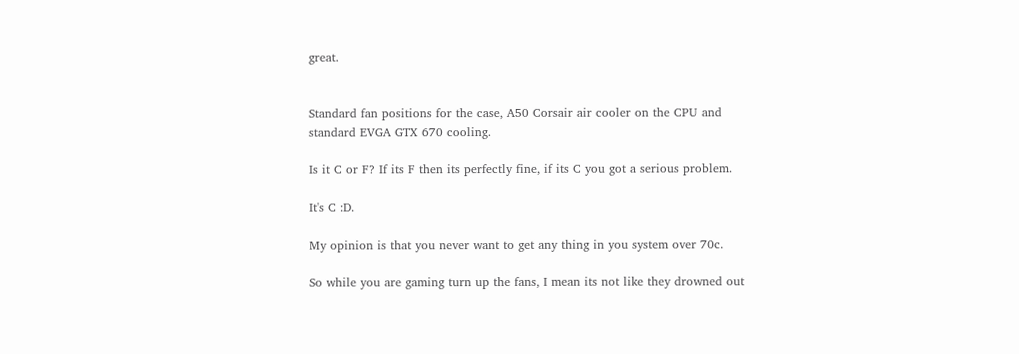great.


Standard fan positions for the case, A50 Corsair air cooler on the CPU and standard EVGA GTX 670 cooling.

Is it C or F? If its F then its perfectly fine, if its C you got a serious problem.

It's C :D.

My opinion is that you never want to get any thing in you system over 70c.

So while you are gaming turn up the fans, I mean its not like they drowned out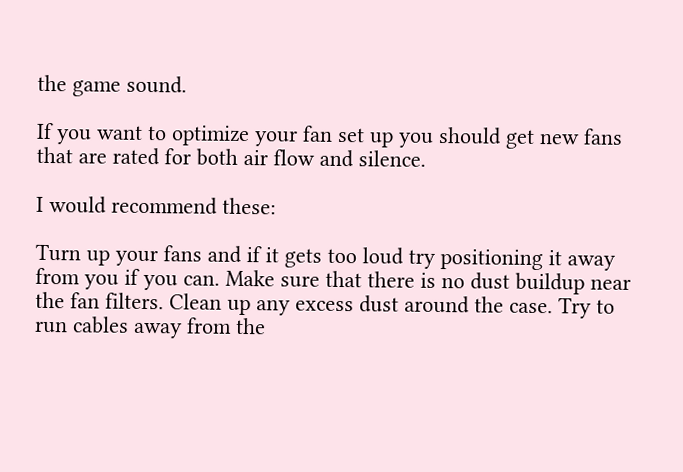the game sound.

If you want to optimize your fan set up you should get new fans that are rated for both air flow and silence.

I would recommend these:

Turn up your fans and if it gets too loud try positioning it away from you if you can. Make sure that there is no dust buildup near the fan filters. Clean up any excess dust around the case. Try to run cables away from the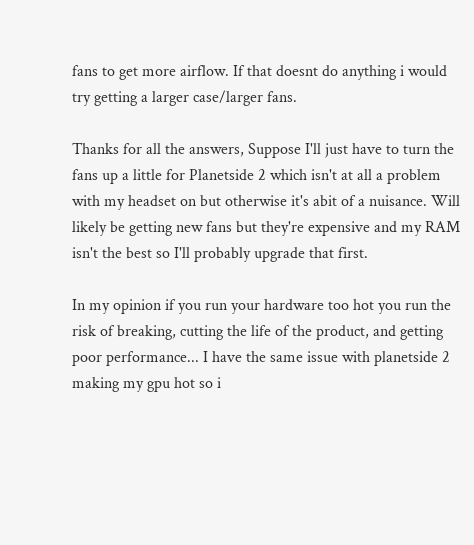fans to get more airflow. If that doesnt do anything i would try getting a larger case/larger fans.

Thanks for all the answers, Suppose I'll just have to turn the fans up a little for Planetside 2 which isn't at all a problem with my headset on but otherwise it's abit of a nuisance. Will likely be getting new fans but they're expensive and my RAM isn't the best so I'll probably upgrade that first.

In my opinion if you run your hardware too hot you run the risk of breaking, cutting the life of the product, and getting poor performance... I have the same issue with planetside 2 making my gpu hot so i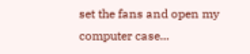set the fans and open my computer case...